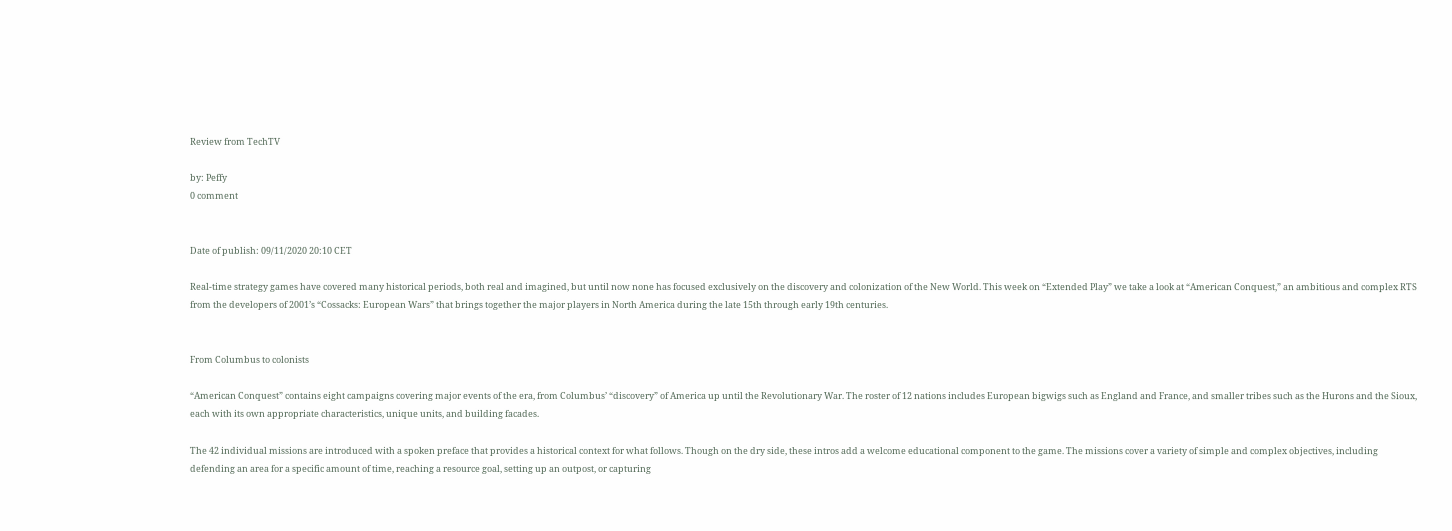Review from TechTV

by: Peffy
0 comment


Date of publish: 09/11/2020 20:10 CET

Real-time strategy games have covered many historical periods, both real and imagined, but until now none has focused exclusively on the discovery and colonization of the New World. This week on “Extended Play” we take a look at “American Conquest,” an ambitious and complex RTS from the developers of 2001’s “Cossacks: European Wars” that brings together the major players in North America during the late 15th through early 19th centuries.


From Columbus to colonists

“American Conquest” contains eight campaigns covering major events of the era, from Columbus’ “discovery” of America up until the Revolutionary War. The roster of 12 nations includes European bigwigs such as England and France, and smaller tribes such as the Hurons and the Sioux, each with its own appropriate characteristics, unique units, and building facades.

The 42 individual missions are introduced with a spoken preface that provides a historical context for what follows. Though on the dry side, these intros add a welcome educational component to the game. The missions cover a variety of simple and complex objectives, including defending an area for a specific amount of time, reaching a resource goal, setting up an outpost, or capturing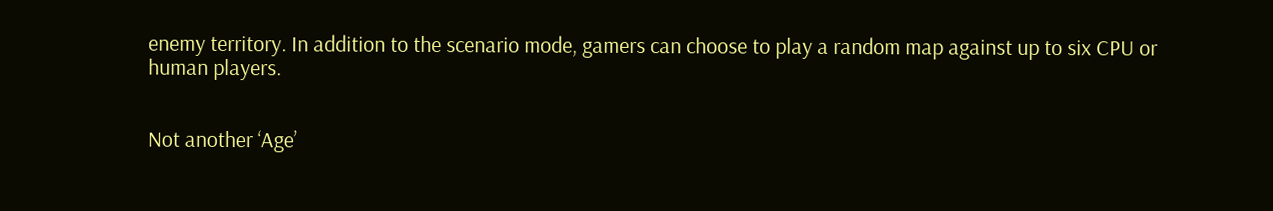enemy territory. In addition to the scenario mode, gamers can choose to play a random map against up to six CPU or human players.


Not another ‘Age’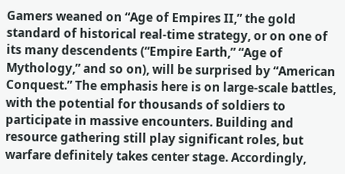Gamers weaned on “Age of Empires II,” the gold standard of historical real-time strategy, or on one of its many descendents (“Empire Earth,” “Age of Mythology,” and so on), will be surprised by “American Conquest.” The emphasis here is on large-scale battles, with the potential for thousands of soldiers to participate in massive encounters. Building and resource gathering still play significant roles, but warfare definitely takes center stage. Accordingly,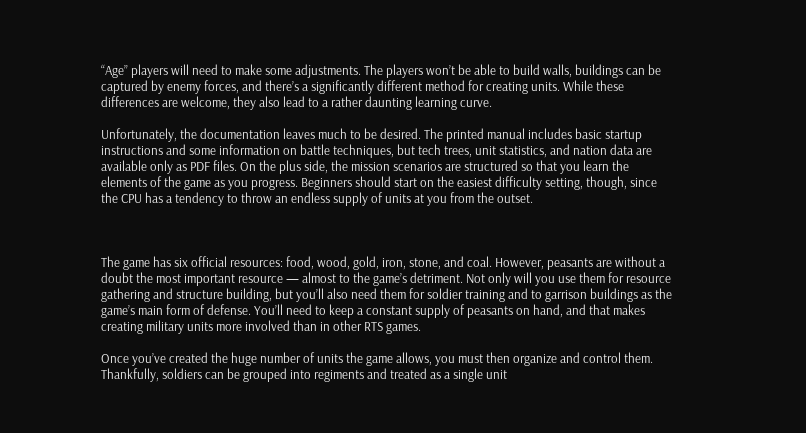“Age” players will need to make some adjustments. The players won’t be able to build walls, buildings can be captured by enemy forces, and there’s a significantly different method for creating units. While these differences are welcome, they also lead to a rather daunting learning curve.

Unfortunately, the documentation leaves much to be desired. The printed manual includes basic startup instructions and some information on battle techniques, but tech trees, unit statistics, and nation data are available only as PDF files. On the plus side, the mission scenarios are structured so that you learn the elements of the game as you progress. Beginners should start on the easiest difficulty setting, though, since the CPU has a tendency to throw an endless supply of units at you from the outset.



The game has six official resources: food, wood, gold, iron, stone, and coal. However, peasants are without a doubt the most important resource — almost to the game’s detriment. Not only will you use them for resource gathering and structure building, but you’ll also need them for soldier training and to garrison buildings as the game’s main form of defense. You’ll need to keep a constant supply of peasants on hand, and that makes creating military units more involved than in other RTS games.

Once you’ve created the huge number of units the game allows, you must then organize and control them. Thankfully, soldiers can be grouped into regiments and treated as a single unit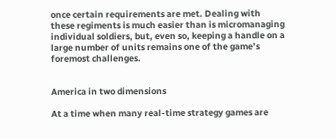once certain requirements are met. Dealing with these regiments is much easier than is micromanaging individual soldiers, but, even so, keeping a handle on a large number of units remains one of the game’s foremost challenges.


America in two dimensions

At a time when many real-time strategy games are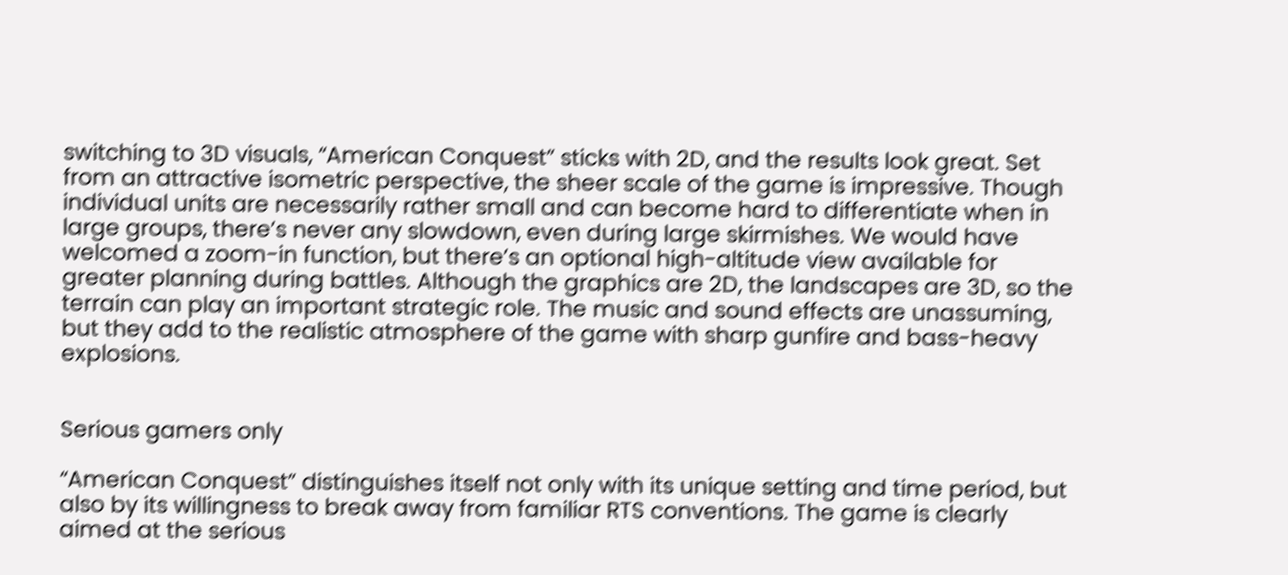switching to 3D visuals, “American Conquest” sticks with 2D, and the results look great. Set from an attractive isometric perspective, the sheer scale of the game is impressive. Though individual units are necessarily rather small and can become hard to differentiate when in large groups, there’s never any slowdown, even during large skirmishes. We would have welcomed a zoom-in function, but there’s an optional high-altitude view available for greater planning during battles. Although the graphics are 2D, the landscapes are 3D, so the terrain can play an important strategic role. The music and sound effects are unassuming, but they add to the realistic atmosphere of the game with sharp gunfire and bass-heavy explosions.


Serious gamers only

“American Conquest” distinguishes itself not only with its unique setting and time period, but also by its willingness to break away from familiar RTS conventions. The game is clearly aimed at the serious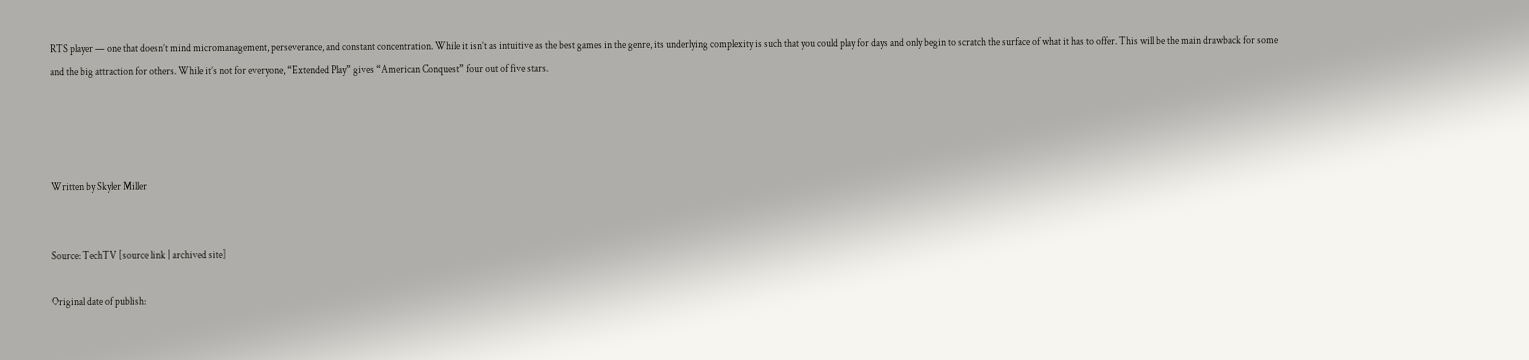RTS player — one that doesn’t mind micromanagement, perseverance, and constant concentration. While it isn’t as intuitive as the best games in the genre, its underlying complexity is such that you could play for days and only begin to scratch the surface of what it has to offer. This will be the main drawback for some and the big attraction for others. While it’s not for everyone, “Extended Play” gives “American Conquest” four out of five stars.




Written by Skyler Miller


Source: TechTV [source link | archived site]

Original date of publish: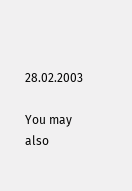28.02.2003

You may also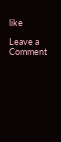like

Leave a Comment